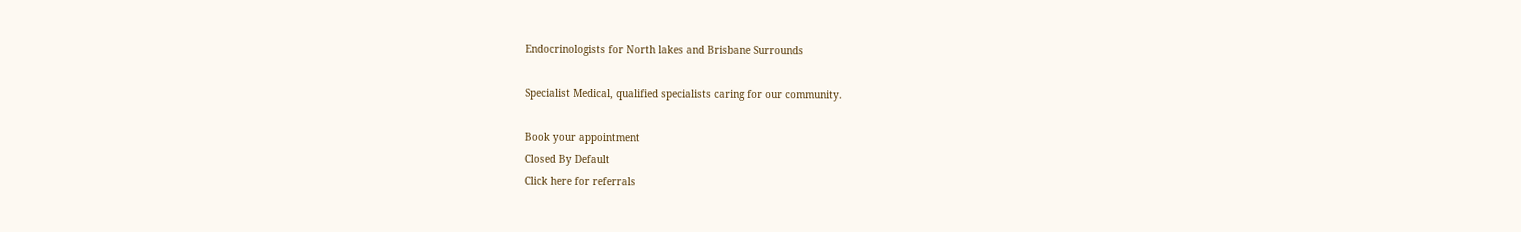Endocrinologists for North lakes and Brisbane Surrounds

Specialist Medical, qualified specialists caring for our community.

Book your appointment
Closed By Default
Click here for referrals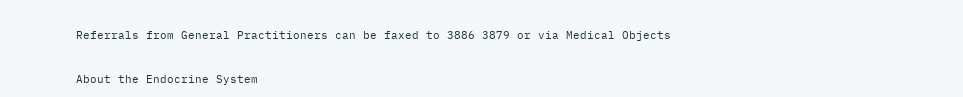Referrals from General Practitioners can be faxed to 3886 3879 or via Medical Objects

About the Endocrine System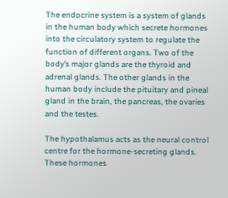The endocrine system is a system of glands in the human body which secrete hormones into the circulatory system to regulate the function of different organs. Two of the body’s major glands are the thyroid and adrenal glands. The other glands in the human body include the pituitary and pineal gland in the brain, the pancreas, the ovaries and the testes.

The hypothalamus acts as the neural control centre for the hormone-secreting glands. These hormones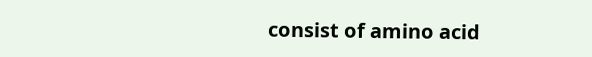consist of amino acid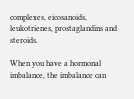complexes, eicosanoids, leukotrienes, prostaglandins and steroids.

When you have a hormonal imbalance, the imbalance can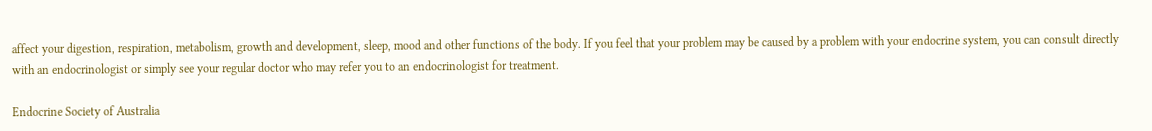affect your digestion, respiration, metabolism, growth and development, sleep, mood and other functions of the body. If you feel that your problem may be caused by a problem with your endocrine system, you can consult directly with an endocrinologist or simply see your regular doctor who may refer you to an endocrinologist for treatment.

Endocrine Society of Australia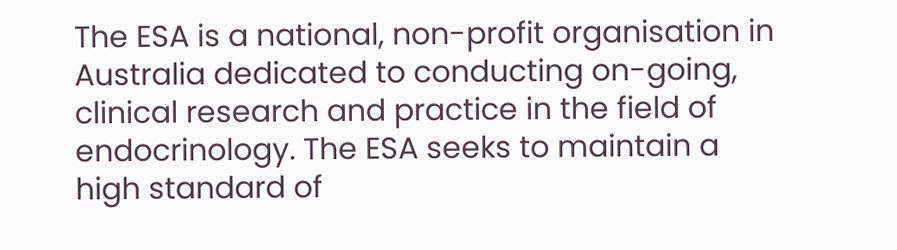The ESA is a national, non-profit organisation in Australia dedicated to conducting on-going, clinical research and practice in the field of endocrinology. The ESA seeks to maintain a high standard of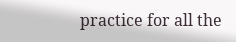practice for all the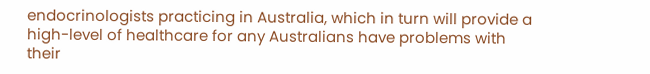endocrinologists practicing in Australia, which in turn will provide a high-level of healthcare for any Australians have problems with their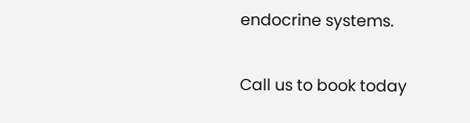endocrine systems.

Call us to book today